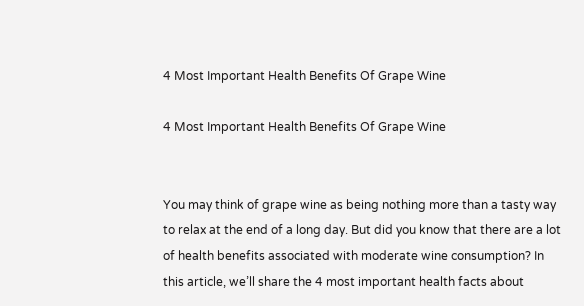4 Most Important Health Benefits Of Grape Wine

4 Most Important Health Benefits Of Grape Wine


You may think of grape wine as being nothing more than a tasty way to relax at the end of a long day. But did you know that there are a lot of health benefits associated with moderate wine consumption? In this article, we’ll share the 4 most important health facts about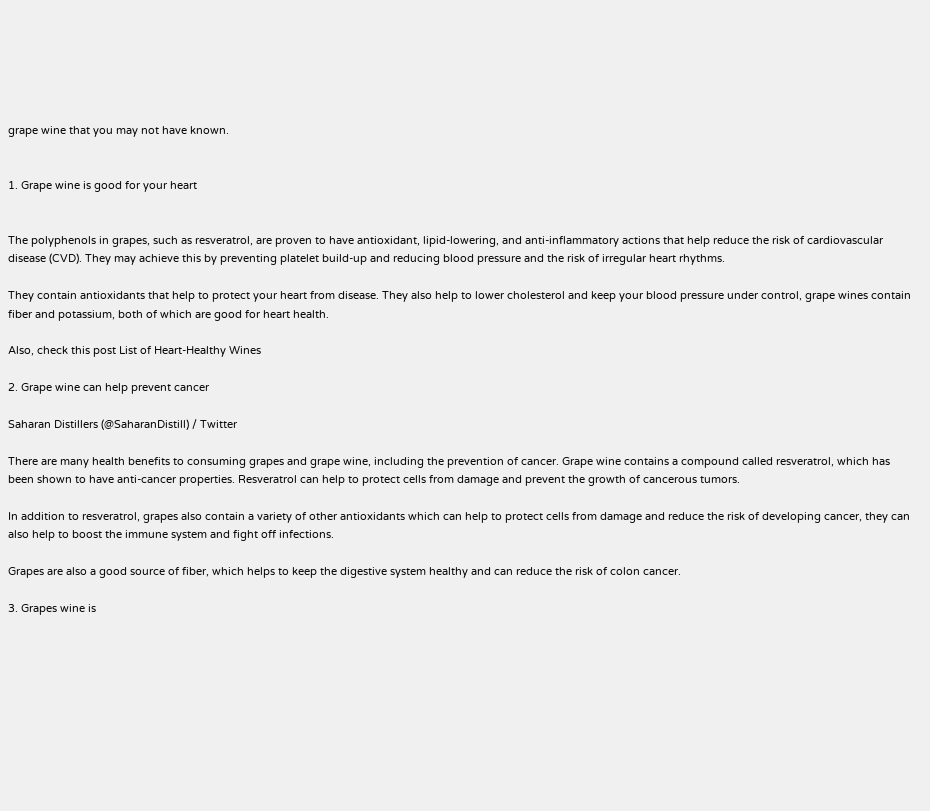grape wine that you may not have known.


1. Grape wine is good for your heart


The polyphenols in grapes, such as resveratrol, are proven to have antioxidant, lipid-lowering, and anti-inflammatory actions that help reduce the risk of cardiovascular disease (CVD). They may achieve this by preventing platelet build-up and reducing blood pressure and the risk of irregular heart rhythms.

They contain antioxidants that help to protect your heart from disease. They also help to lower cholesterol and keep your blood pressure under control, grape wines contain fiber and potassium, both of which are good for heart health.

Also, check this post List of Heart-Healthy Wines

2. Grape wine can help prevent cancer

Saharan Distillers (@SaharanDistill) / Twitter

There are many health benefits to consuming grapes and grape wine, including the prevention of cancer. Grape wine contains a compound called resveratrol, which has been shown to have anti-cancer properties. Resveratrol can help to protect cells from damage and prevent the growth of cancerous tumors.

In addition to resveratrol, grapes also contain a variety of other antioxidants which can help to protect cells from damage and reduce the risk of developing cancer, they can also help to boost the immune system and fight off infections.

Grapes are also a good source of fiber, which helps to keep the digestive system healthy and can reduce the risk of colon cancer.

3. Grapes wine is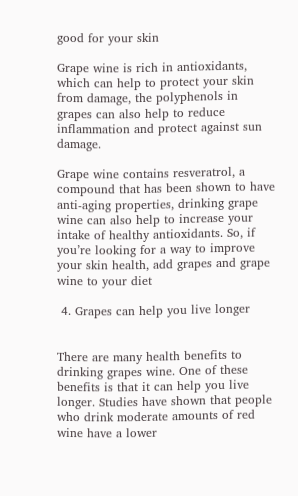good for your skin

Grape wine is rich in antioxidants, which can help to protect your skin from damage, the polyphenols in grapes can also help to reduce inflammation and protect against sun damage.

Grape wine contains resveratrol, a compound that has been shown to have anti-aging properties, drinking grape wine can also help to increase your intake of healthy antioxidants. So, if you’re looking for a way to improve your skin health, add grapes and grape wine to your diet

 4. Grapes can help you live longer


There are many health benefits to drinking grapes wine. One of these benefits is that it can help you live longer. Studies have shown that people who drink moderate amounts of red wine have a lower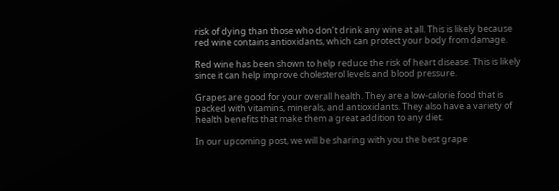risk of dying than those who don’t drink any wine at all. This is likely because red wine contains antioxidants, which can protect your body from damage.

Red wine has been shown to help reduce the risk of heart disease. This is likely since it can help improve cholesterol levels and blood pressure.

Grapes are good for your overall health. They are a low-calorie food that is packed with vitamins, minerals, and antioxidants. They also have a variety of health benefits that make them a great addition to any diet.

In our upcoming post, we will be sharing with you the best grape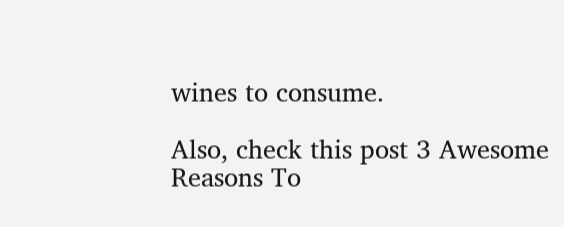wines to consume.

Also, check this post 3 Awesome Reasons To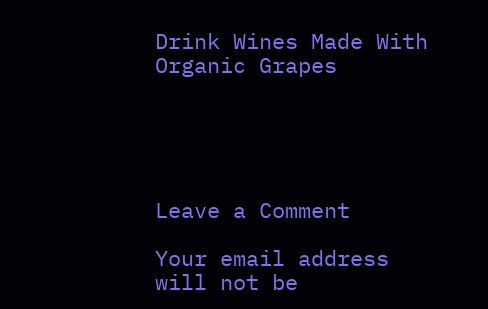Drink Wines Made With Organic Grapes





Leave a Comment

Your email address will not be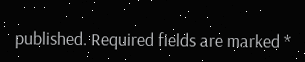published. Required fields are marked *